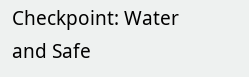Checkpoint: Water and Safe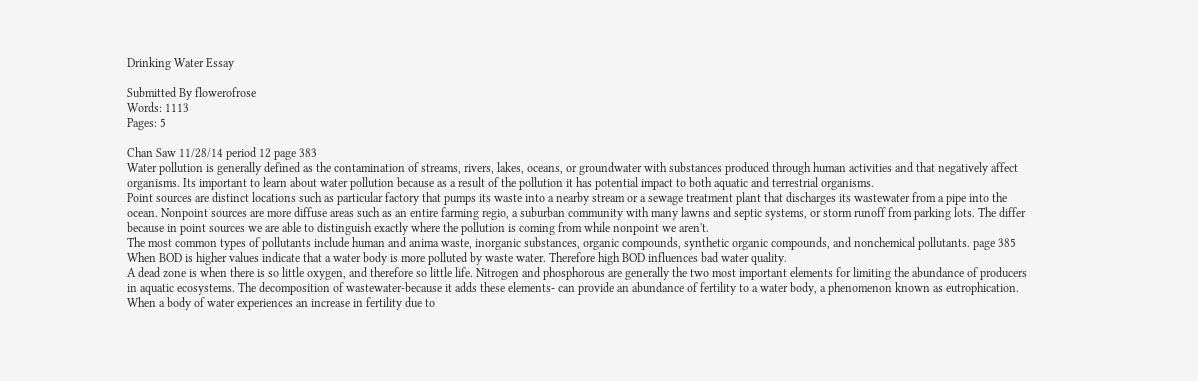Drinking Water Essay

Submitted By flowerofrose
Words: 1113
Pages: 5

Chan Saw 11/28/14 period 12 page 383
Water pollution is generally defined as the contamination of streams, rivers, lakes, oceans, or groundwater with substances produced through human activities and that negatively affect organisms. Its important to learn about water pollution because as a result of the pollution it has potential impact to both aquatic and terrestrial organisms.
Point sources are distinct locations such as particular factory that pumps its waste into a nearby stream or a sewage treatment plant that discharges its wastewater from a pipe into the ocean. Nonpoint sources are more diffuse areas such as an entire farming regio, a suburban community with many lawns and septic systems, or storm runoff from parking lots. The differ because in point sources we are able to distinguish exactly where the pollution is coming from while nonpoint we aren't.
The most common types of pollutants include human and anima waste, inorganic substances, organic compounds, synthetic organic compounds, and nonchemical pollutants. page 385
When BOD is higher values indicate that a water body is more polluted by waste water. Therefore high BOD influences bad water quality.
A dead zone is when there is so little oxygen, and therefore so little life. Nitrogen and phosphorous are generally the two most important elements for limiting the abundance of producers in aquatic ecosystems. The decomposition of wastewater-because it adds these elements- can provide an abundance of fertility to a water body, a phenomenon known as eutrophication. When a body of water experiences an increase in fertility due to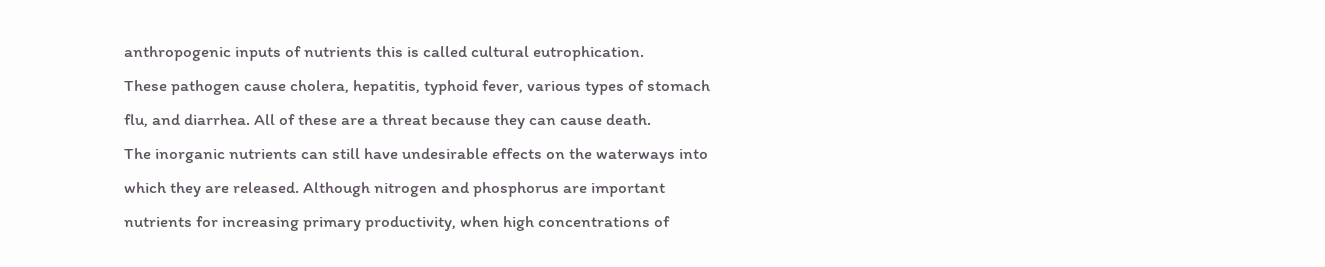anthropogenic inputs of nutrients this is called cultural eutrophication.
These pathogen cause cholera, hepatitis, typhoid fever, various types of stomach flu, and diarrhea. All of these are a threat because they can cause death.
The inorganic nutrients can still have undesirable effects on the waterways into which they are released. Although nitrogen and phosphorus are important nutrients for increasing primary productivity, when high concentrations of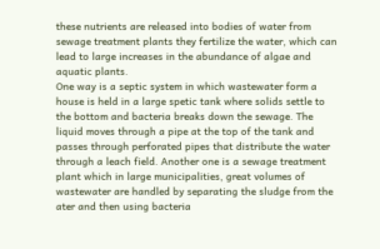these nutrients are released into bodies of water from sewage treatment plants they fertilize the water, which can lead to large increases in the abundance of algae and aquatic plants.
One way is a septic system in which wastewater form a house is held in a large spetic tank where solids settle to the bottom and bacteria breaks down the sewage. The liquid moves through a pipe at the top of the tank and passes through perforated pipes that distribute the water through a leach field. Another one is a sewage treatment plant which in large municipalities, great volumes of wastewater are handled by separating the sludge from the ater and then using bacteria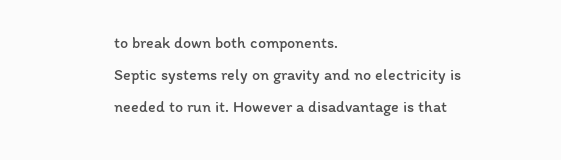to break down both components.
Septic systems rely on gravity and no electricity is needed to run it. However a disadvantage is that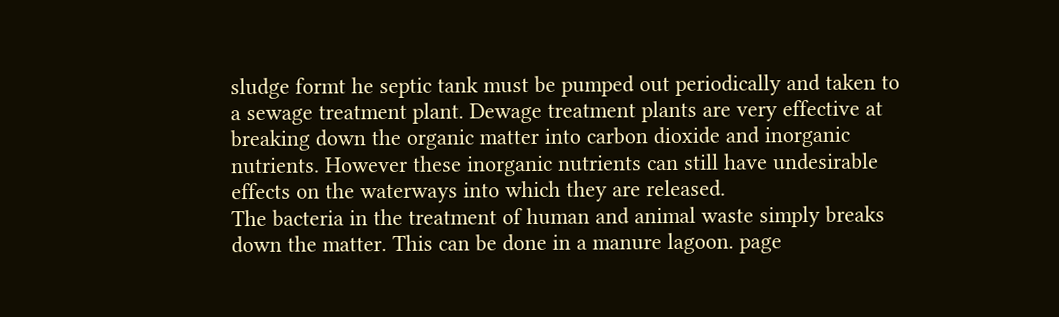sludge formt he septic tank must be pumped out periodically and taken to a sewage treatment plant. Dewage treatment plants are very effective at breaking down the organic matter into carbon dioxide and inorganic nutrients. However these inorganic nutrients can still have undesirable effects on the waterways into which they are released.
The bacteria in the treatment of human and animal waste simply breaks down the matter. This can be done in a manure lagoon. page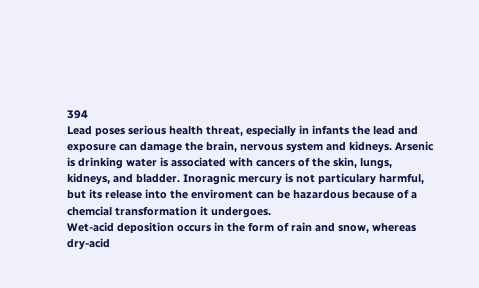394
Lead poses serious health threat, especially in infants the lead and exposure can damage the brain, nervous system and kidneys. Arsenic is drinking water is associated with cancers of the skin, lungs, kidneys, and bladder. Inoragnic mercury is not particulary harmful, but its release into the enviroment can be hazardous because of a chemcial transformation it undergoes.
Wet-acid deposition occurs in the form of rain and snow, whereas dry-acid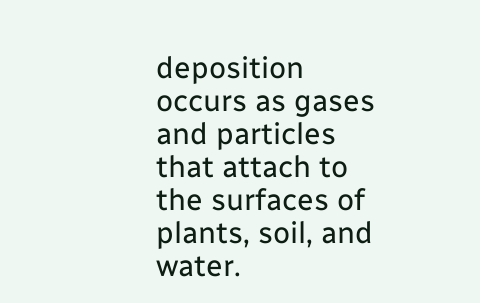deposition occurs as gases and particles that attach to the surfaces of plants, soil, and water.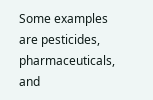Some examples are pesticides, pharmaceuticals, and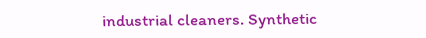industrial cleaners. Synthetic